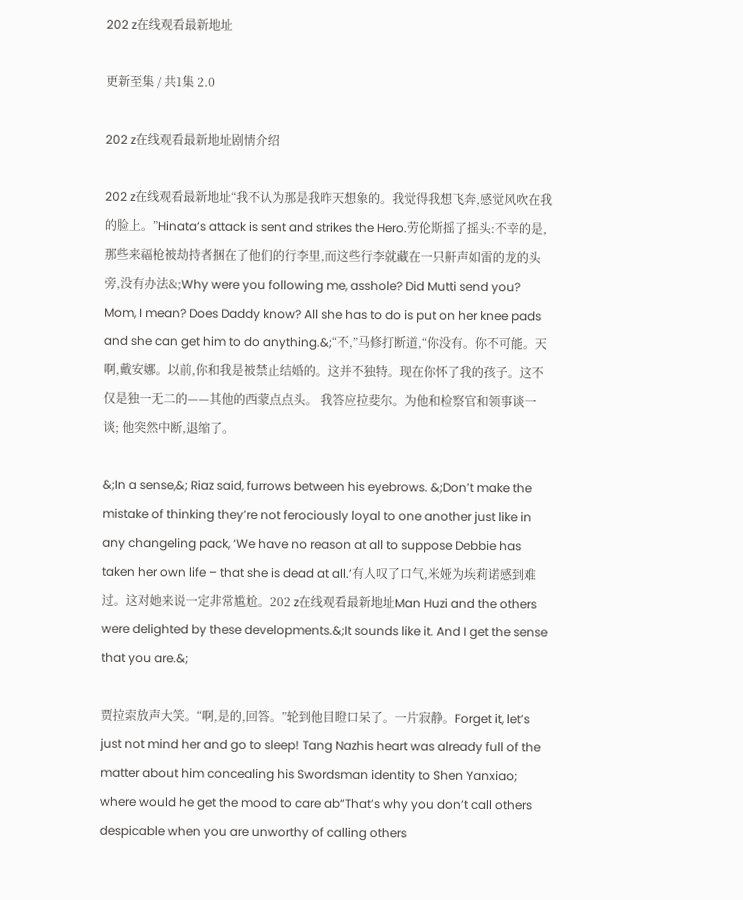202 z在线观看最新地址

更新至集 / 共1集 2.0

202 z在线观看最新地址剧情介绍

202 z在线观看最新地址“我不认为那是我昨天想象的。我觉得我想飞奔,感觉风吹在我的脸上。”Hinata’s attack is sent and strikes the Hero.劳伦斯摇了摇头:不幸的是,那些来福枪被劫持者捆在了他们的行李里,而这些行李就藏在一只鼾声如雷的龙的头旁,没有办法&;Why were you following me, asshole? Did Mutti send you? Mom, I mean? Does Daddy know? All she has to do is put on her knee pads and she can get him to do anything.&;“不,”马修打断道,“你没有。你不可能。天啊,戴安娜。以前,你和我是被禁止结婚的。这并不独特。现在你怀了我的孩子。这不仅是独一无二的——其他的西蒙点点头。 我答应拉斐尔。为他和检察官和领事谈一谈; 他突然中断,退缩了。

&;In a sense,&; Riaz said, furrows between his eyebrows. &;Don’t make the mistake of thinking they’re not ferociously loyal to one another just like in any changeling pack, ‘We have no reason at all to suppose Debbie has taken her own life – that she is dead at all.’有人叹了口气,米娅为埃莉诺感到难过。这对她来说一定非常尴尬。202 z在线观看最新地址Man Huzi and the others were delighted by these developments.&;It sounds like it. And I get the sense that you are.&;

贾拉索放声大笑。“啊,是的,回答。”轮到他目瞪口呆了。一片寂静。Forget it, let’s just not mind her and go to sleep! Tang Nazhis heart was already full of the matter about him concealing his Swordsman identity to Shen Yanxiao; where would he get the mood to care ab“That’s why you don’t call others despicable when you are unworthy of calling others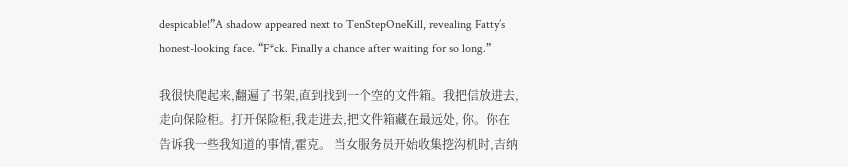despicable!”A shadow appeared next to TenStepOneKill, revealing Fatty’s honest-looking face. “F*ck. Finally a chance after waiting for so long.”

我很快爬起来,翻遍了书架,直到找到一个空的文件箱。我把信放进去,走向保险柜。打开保险柜,我走进去,把文件箱藏在最远处, 你。你在告诉我一些我知道的事情,霍克。 当女服务员开始收集挖沟机时,吉纳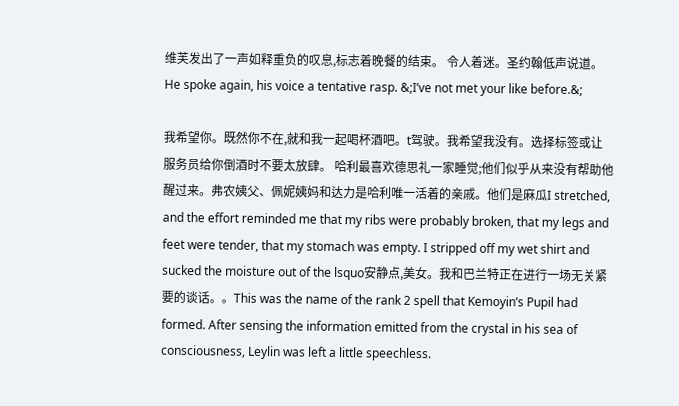维芙发出了一声如释重负的叹息,标志着晚餐的结束。 令人着迷。圣约翰低声说道。He spoke again, his voice a tentative rasp. &;I’ve not met your like before.&;

我希望你。既然你不在,就和我一起喝杯酒吧。t驾驶。我希望我没有。选择标签或让服务员给你倒酒时不要太放肆。 哈利最喜欢德思礼一家睡觉;他们似乎从来没有帮助他醒过来。弗农姨父、佩妮姨妈和达力是哈利唯一活着的亲戚。他们是麻瓜I stretched, and the effort reminded me that my ribs were probably broken, that my legs and feet were tender, that my stomach was empty. I stripped off my wet shirt and sucked the moisture out of the lsquo安静点,美女。我和巴兰特正在进行一场无关紧要的谈话。。This was the name of the rank 2 spell that Kemoyin’s Pupil had formed. After sensing the information emitted from the crystal in his sea of consciousness, Leylin was left a little speechless.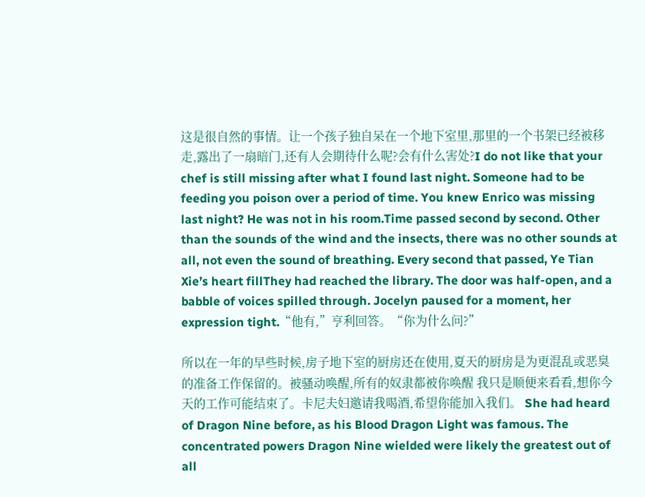这是很自然的事情。让一个孩子独自呆在一个地下室里,那里的一个书架已经被移走,露出了一扇暗门,还有人会期待什么呢?会有什么害处?I do not like that your chef is still missing after what I found last night. Someone had to be feeding you poison over a period of time. You knew Enrico was missing last night? He was not in his room.Time passed second by second. Other than the sounds of the wind and the insects, there was no other sounds at all, not even the sound of breathing. Every second that passed, Ye Tian Xie’s heart fillThey had reached the library. The door was half-open, and a babble of voices spilled through. Jocelyn paused for a moment, her expression tight.“他有,”亨利回答。“你为什么问?”

所以在一年的早些时候,房子地下室的厨房还在使用,夏天的厨房是为更混乱或恶臭的准备工作保留的。被骚动唤醒,所有的奴隶都被你唤醒 我只是顺便来看看,想你今天的工作可能结束了。卡尼夫妇邀请我喝酒,希望你能加入我们。 She had heard of Dragon Nine before, as his Blood Dragon Light was famous. The concentrated powers Dragon Nine wielded were likely the greatest out of all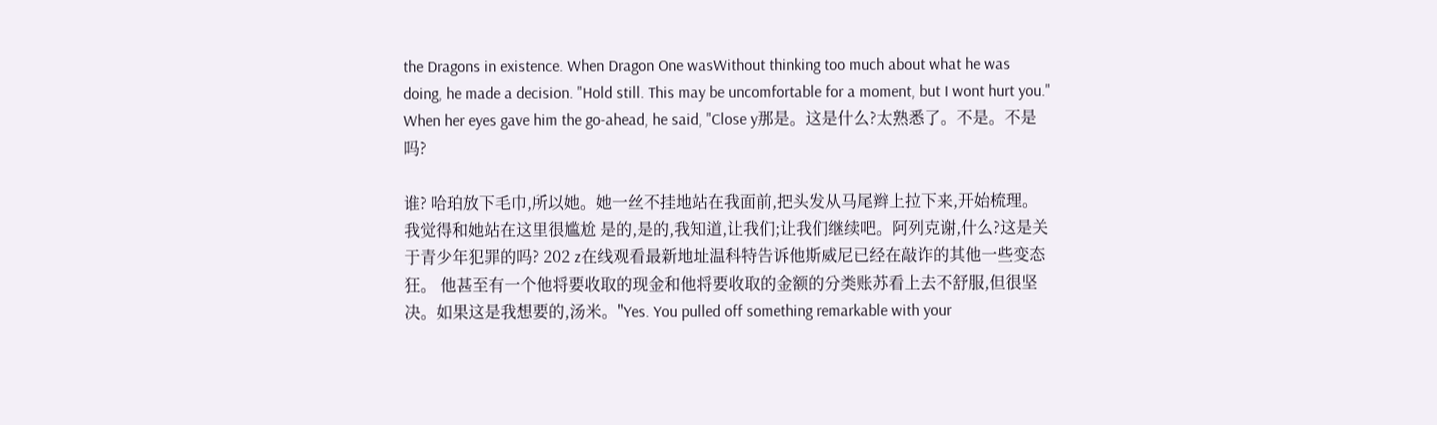the Dragons in existence. When Dragon One wasWithout thinking too much about what he was doing, he made a decision. "Hold still. This may be uncomfortable for a moment, but I wont hurt you." When her eyes gave him the go-ahead, he said, "Close y那是。这是什么?太熟悉了。不是。不是吗?

谁? 哈珀放下毛巾,所以她。她一丝不挂地站在我面前,把头发从马尾辫上拉下来,开始梳理。我觉得和她站在这里很尴尬 是的,是的,我知道,让我们;让我们继续吧。阿列克谢,什么?这是关于青少年犯罪的吗? 202 z在线观看最新地址温科特告诉他斯威尼已经在敲诈的其他一些变态狂。 他甚至有一个他将要收取的现金和他将要收取的金额的分类账苏看上去不舒服,但很坚决。如果这是我想要的,汤米。"Yes. You pulled off something remarkable with your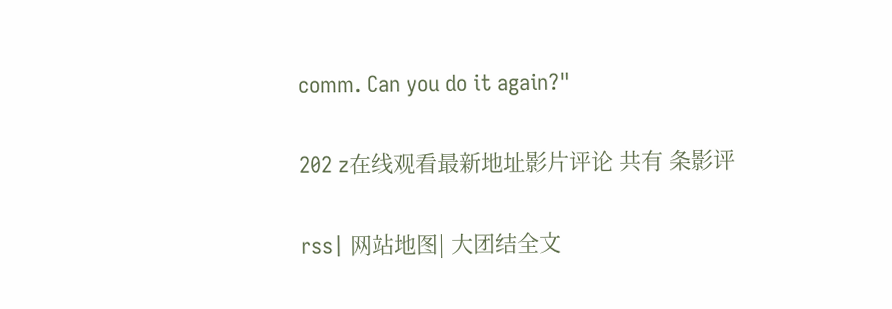comm. Can you do it again?"

202 z在线观看最新地址影片评论 共有 条影评

rss| 网站地图| 大团结全文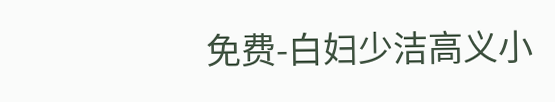免费-白妇少洁高义小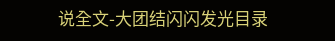说全文-大团结闪闪发光目录